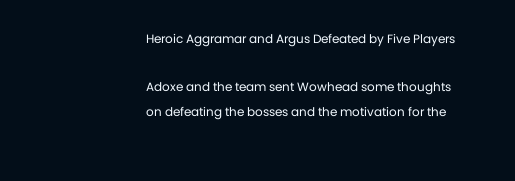Heroic Aggramar and Argus Defeated by Five Players

Adoxe and the team sent Wowhead some thoughts on defeating the bosses and the motivation for the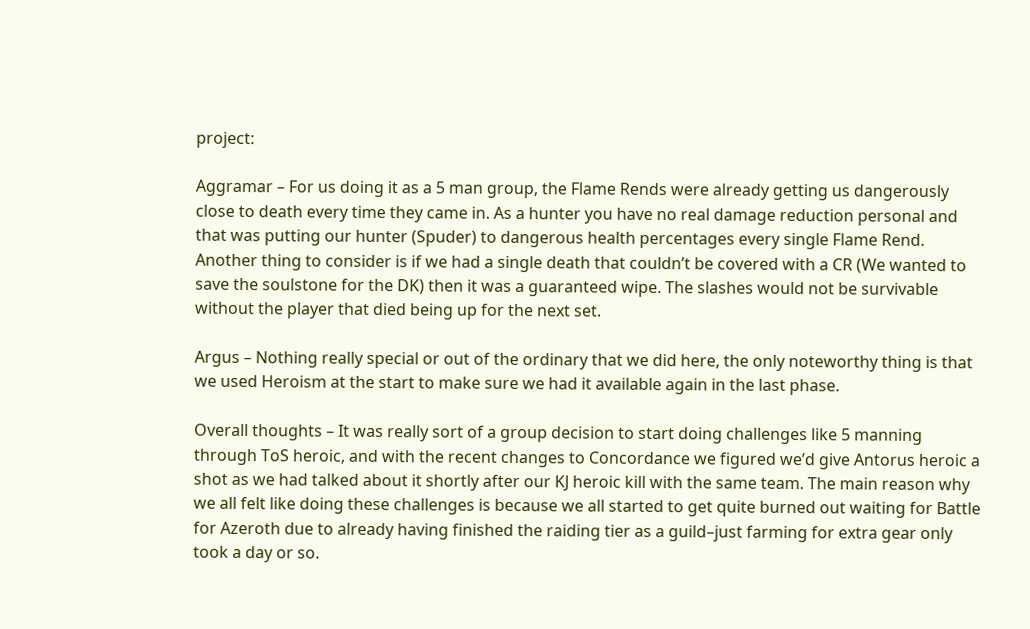project:

Aggramar – For us doing it as a 5 man group, the Flame Rends were already getting us dangerously close to death every time they came in. As a hunter you have no real damage reduction personal and that was putting our hunter (Spuder) to dangerous health percentages every single Flame Rend. Another thing to consider is if we had a single death that couldn’t be covered with a CR (We wanted to save the soulstone for the DK) then it was a guaranteed wipe. The slashes would not be survivable without the player that died being up for the next set.

Argus – Nothing really special or out of the ordinary that we did here, the only noteworthy thing is that we used Heroism at the start to make sure we had it available again in the last phase.

Overall thoughts – It was really sort of a group decision to start doing challenges like 5 manning through ToS heroic, and with the recent changes to Concordance we figured we’d give Antorus heroic a shot as we had talked about it shortly after our KJ heroic kill with the same team. The main reason why we all felt like doing these challenges is because we all started to get quite burned out waiting for Battle for Azeroth due to already having finished the raiding tier as a guild–just farming for extra gear only took a day or so.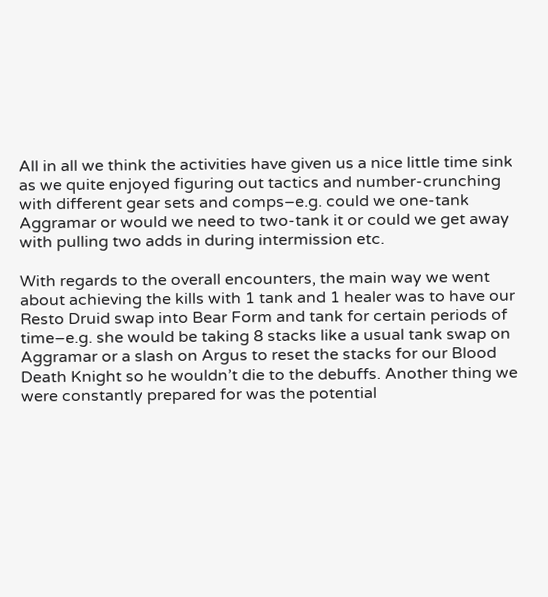All in all we think the activities have given us a nice little time sink as we quite enjoyed figuring out tactics and number-crunching with different gear sets and comps–e.g. could we one-tank Aggramar or would we need to two-tank it or could we get away with pulling two adds in during intermission etc.

With regards to the overall encounters, the main way we went about achieving the kills with 1 tank and 1 healer was to have our Resto Druid swap into Bear Form and tank for certain periods of time–e.g. she would be taking 8 stacks like a usual tank swap on Aggramar or a slash on Argus to reset the stacks for our Blood Death Knight so he wouldn’t die to the debuffs. Another thing we were constantly prepared for was the potential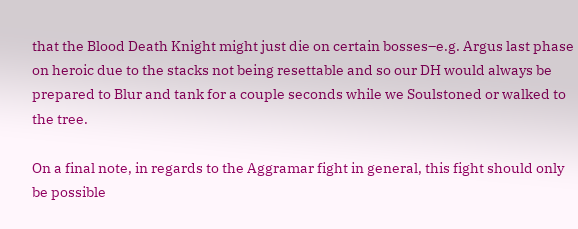that the Blood Death Knight might just die on certain bosses–e.g. Argus last phase on heroic due to the stacks not being resettable and so our DH would always be prepared to Blur and tank for a couple seconds while we Soulstoned or walked to the tree.

On a final note, in regards to the Aggramar fight in general, this fight should only be possible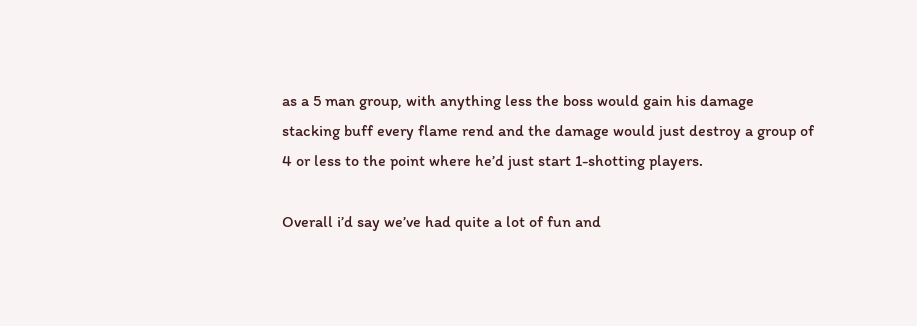as a 5 man group, with anything less the boss would gain his damage stacking buff every flame rend and the damage would just destroy a group of 4 or less to the point where he’d just start 1-shotting players.

Overall i’d say we’ve had quite a lot of fun and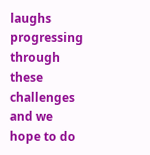laughs progressing through these challenges and we hope to do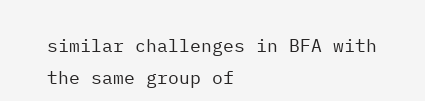similar challenges in BFA with the same group of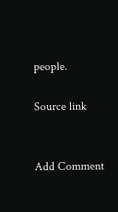people.

Source link


Add Comment